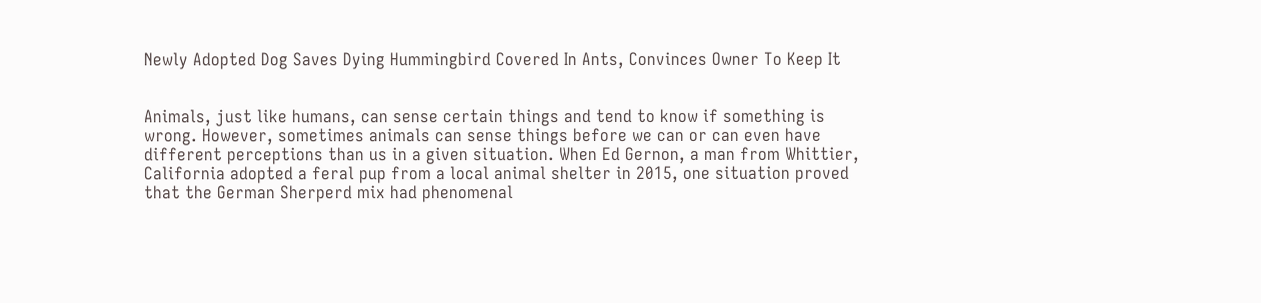Newly Adopted Dog Saves Dying Hummingbird Covered In Ants, Convinces Owner To Keep It


Animals, just like humans, can sense certain things and tend to know if something is wrong. However, sometimes animals can sense things before we can or can even have different perceptions than us in a given situation. When Ed Gernon, a man from Whittier, California adopted a feral pup from a local animal shelter in 2015, one situation proved that the German Sherperd mix had phenomenal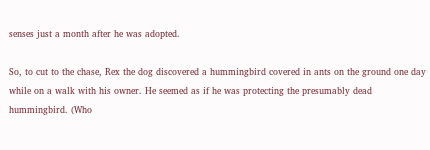senses just a month after he was adopted.

So, to cut to the chase, Rex the dog discovered a hummingbird covered in ants on the ground one day while on a walk with his owner. He seemed as if he was protecting the presumably dead hummingbird. (Who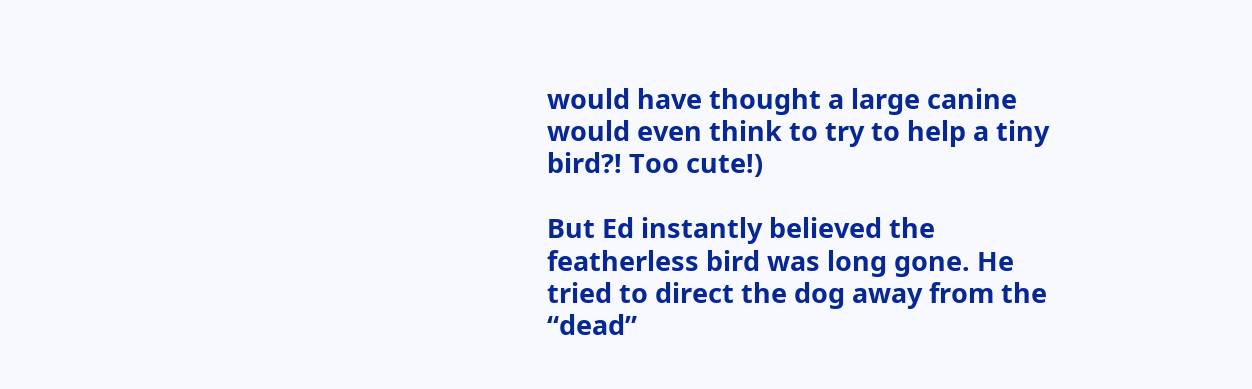would have thought a large canine would even think to try to help a tiny bird?! Too cute!)

But Ed instantly believed the featherless bird was long gone. He tried to direct the dog away from the “dead”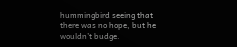hummingbird seeing that there was no hope, but he wouldn’t budge.